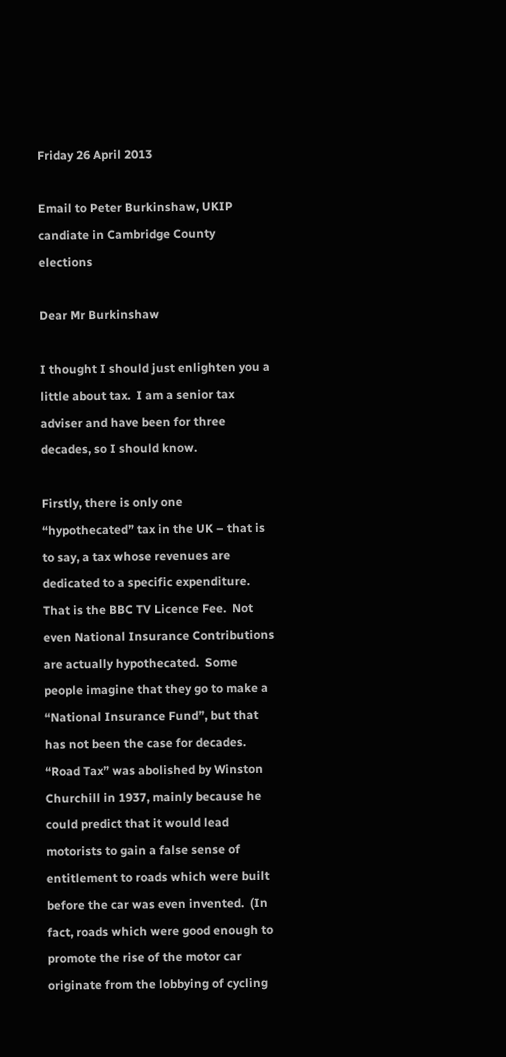Friday 26 April 2013

Email to Peter Burkinshaw, UKIP candiate in Cambridge County elections

Dear Mr Burkinshaw

I thought I should just enlighten you a little about tax.  I am a senior tax adviser and have been for three decades, so I should know.

Firstly, there is only one “hypothecated” tax in the UK – that is to say, a tax whose revenues are dedicated to a specific expenditure.  That is the BBC TV Licence Fee.  Not even National Insurance Contributions are actually hypothecated.  Some people imagine that they go to make a “National Insurance Fund”, but that has not been the case for decades.  “Road Tax” was abolished by Winston Churchill in 1937, mainly because he could predict that it would lead motorists to gain a false sense of entitlement to roads which were built before the car was even invented.  (In fact, roads which were good enough to promote the rise of the motor car originate from the lobbying of cycling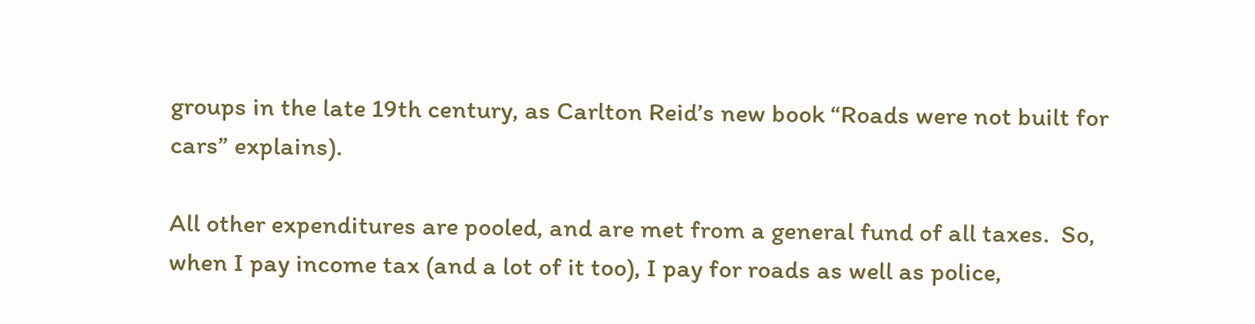groups in the late 19th century, as Carlton Reid’s new book “Roads were not built for cars” explains).

All other expenditures are pooled, and are met from a general fund of all taxes.  So, when I pay income tax (and a lot of it too), I pay for roads as well as police,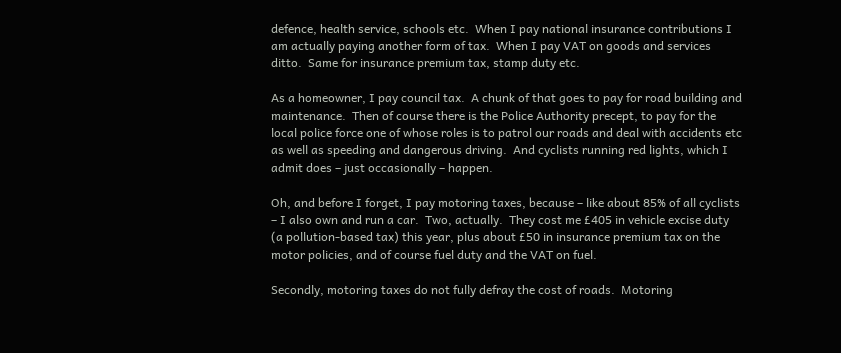defence, health service, schools etc.  When I pay national insurance contributions I am actually paying another form of tax.  When I pay VAT on goods and services ditto.  Same for insurance premium tax, stamp duty etc.

As a homeowner, I pay council tax.  A chunk of that goes to pay for road building and maintenance.  Then of course there is the Police Authority precept, to pay for the local police force one of whose roles is to patrol our roads and deal with accidents etc as well as speeding and dangerous driving.  And cyclists running red lights, which I admit does – just occasionally – happen.

Oh, and before I forget, I pay motoring taxes, because – like about 85% of all cyclists – I also own and run a car.  Two, actually.  They cost me £405 in vehicle excise duty (a pollution-based tax) this year, plus about £50 in insurance premium tax on the motor policies, and of course fuel duty and the VAT on fuel.

Secondly, motoring taxes do not fully defray the cost of roads.  Motoring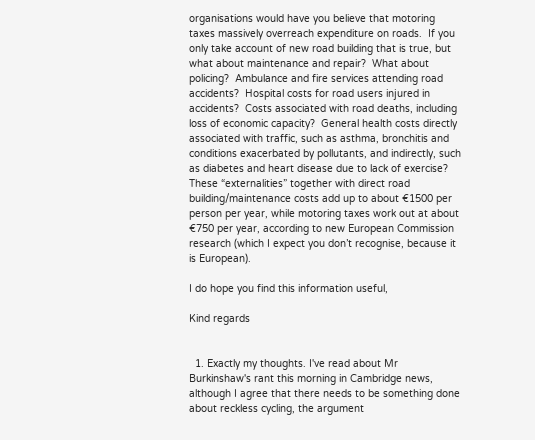organisations would have you believe that motoring taxes massively overreach expenditure on roads.  If you only take account of new road building that is true, but what about maintenance and repair?  What about policing?  Ambulance and fire services attending road accidents?  Hospital costs for road users injured in accidents?  Costs associated with road deaths, including loss of economic capacity?  General health costs directly associated with traffic, such as asthma, bronchitis and conditions exacerbated by pollutants, and indirectly, such as diabetes and heart disease due to lack of exercise?  These “externalities” together with direct road building/maintenance costs add up to about €1500 per person per year, while motoring taxes work out at about €750 per year, according to new European Commission research (which I expect you don’t recognise, because it is European).

I do hope you find this information useful,

Kind regards


  1. Exactly my thoughts. I've read about Mr Burkinshaw's rant this morning in Cambridge news, although I agree that there needs to be something done about reckless cycling, the argument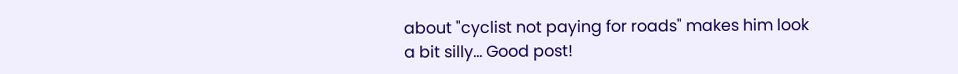about "cyclist not paying for roads" makes him look a bit silly... Good post!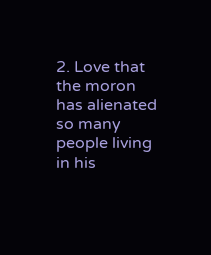2. Love that the moron has alienated so many people living in his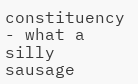constituency - what a silly sausage